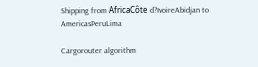Shipping from AfricaCôte d?IvoireAbidjan to AmericasPeruLima

Cargorouter algorithm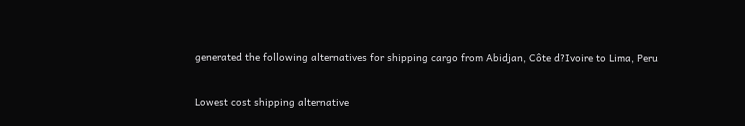generated the following alternatives for shipping cargo from Abidjan, Côte d?Ivoire to Lima, Peru


Lowest cost shipping alternative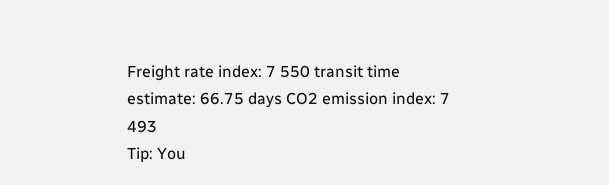Freight rate index: 7 550 transit time estimate: 66.75 days CO2 emission index: 7 493
Tip: You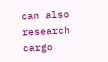can also research cargo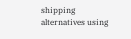shipping alternatives using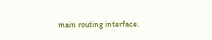main routing interface.